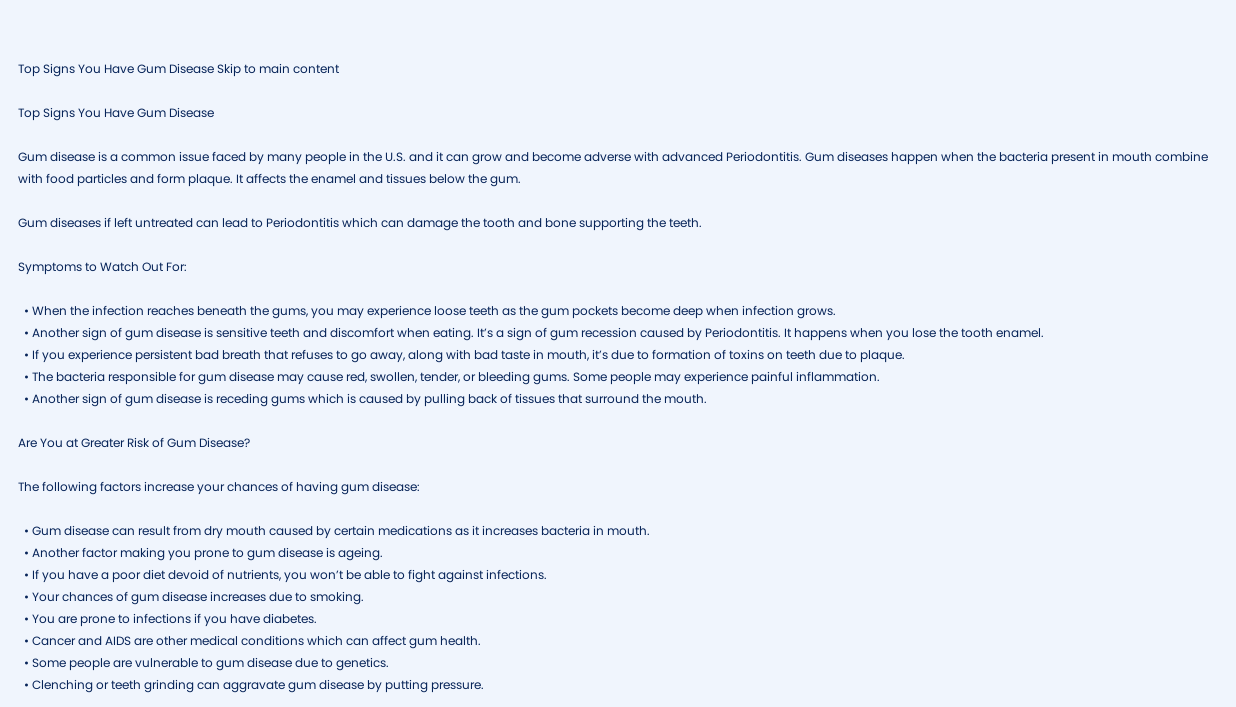Top Signs You Have Gum Disease Skip to main content

Top Signs You Have Gum Disease

Gum disease is a common issue faced by many people in the U.S. and it can grow and become adverse with advanced Periodontitis. Gum diseases happen when the bacteria present in mouth combine with food particles and form plaque. It affects the enamel and tissues below the gum.

Gum diseases if left untreated can lead to Periodontitis which can damage the tooth and bone supporting the teeth.

Symptoms to Watch Out For:

  • When the infection reaches beneath the gums, you may experience loose teeth as the gum pockets become deep when infection grows.
  • Another sign of gum disease is sensitive teeth and discomfort when eating. It’s a sign of gum recession caused by Periodontitis. It happens when you lose the tooth enamel.
  • If you experience persistent bad breath that refuses to go away, along with bad taste in mouth, it’s due to formation of toxins on teeth due to plaque.
  • The bacteria responsible for gum disease may cause red, swollen, tender, or bleeding gums. Some people may experience painful inflammation.
  • Another sign of gum disease is receding gums which is caused by pulling back of tissues that surround the mouth.

Are You at Greater Risk of Gum Disease?

The following factors increase your chances of having gum disease:

  • Gum disease can result from dry mouth caused by certain medications as it increases bacteria in mouth.
  • Another factor making you prone to gum disease is ageing.
  • If you have a poor diet devoid of nutrients, you won’t be able to fight against infections.
  • Your chances of gum disease increases due to smoking.
  • You are prone to infections if you have diabetes.
  • Cancer and AIDS are other medical conditions which can affect gum health.
  • Some people are vulnerable to gum disease due to genetics.
  • Clenching or teeth grinding can aggravate gum disease by putting pressure.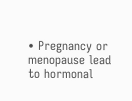• Pregnancy or menopause lead to hormonal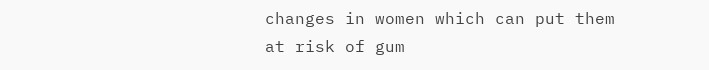changes in women which can put them at risk of gum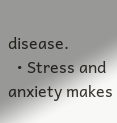disease.
  • Stress and anxiety makes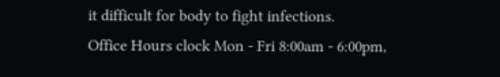it difficult for body to fight infections.
Office Hours clock Mon - Fri 8:00am - 6:00pm,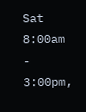Sat 8:00am - 3:00pm,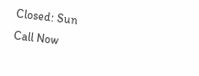Closed: Sun
Call Now